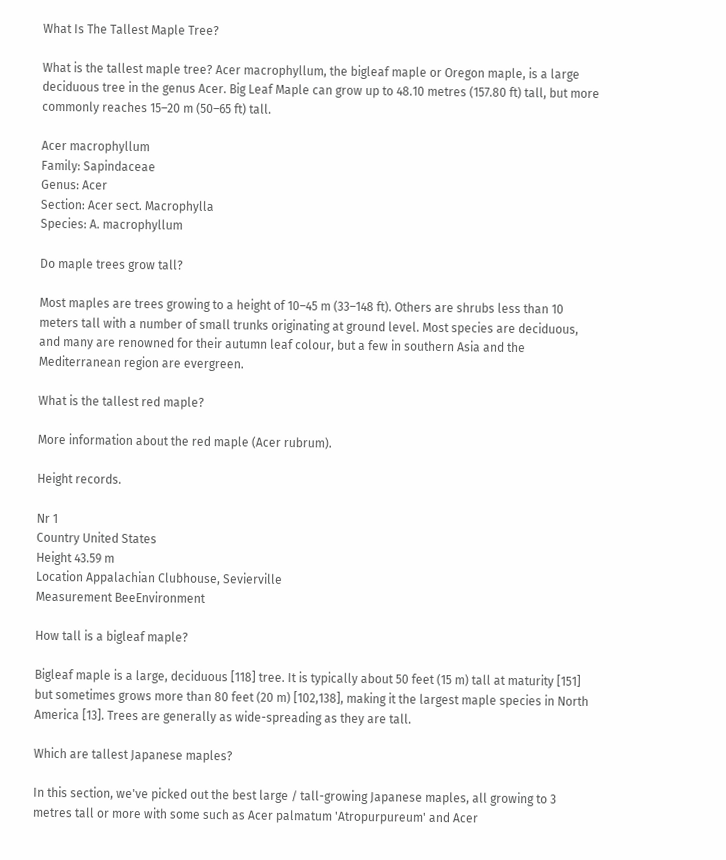What Is The Tallest Maple Tree?

What is the tallest maple tree? Acer macrophyllum, the bigleaf maple or Oregon maple, is a large deciduous tree in the genus Acer. Big Leaf Maple can grow up to 48.10 metres (157.80 ft) tall, but more commonly reaches 15–20 m (50–65 ft) tall.

Acer macrophyllum
Family: Sapindaceae
Genus: Acer
Section: Acer sect. Macrophylla
Species: A. macrophyllum

Do maple trees grow tall?

Most maples are trees growing to a height of 10–45 m (33–148 ft). Others are shrubs less than 10 meters tall with a number of small trunks originating at ground level. Most species are deciduous, and many are renowned for their autumn leaf colour, but a few in southern Asia and the Mediterranean region are evergreen.

What is the tallest red maple?

More information about the red maple (Acer rubrum).

Height records.

Nr 1
Country United States
Height 43.59 m
Location Appalachian Clubhouse, Sevierville
Measurement BeeEnvironment

How tall is a bigleaf maple?

Bigleaf maple is a large, deciduous [118] tree. It is typically about 50 feet (15 m) tall at maturity [151] but sometimes grows more than 80 feet (20 m) [102,138], making it the largest maple species in North America [13]. Trees are generally as wide-spreading as they are tall.

Which are tallest Japanese maples?

In this section, we've picked out the best large / tall-growing Japanese maples, all growing to 3 metres tall or more with some such as Acer palmatum 'Atropurpureum' and Acer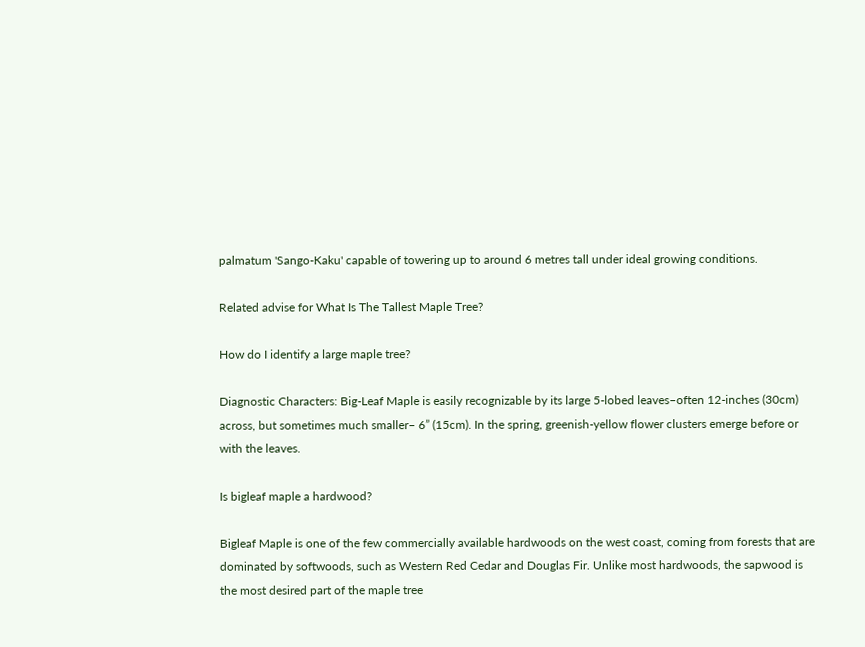palmatum 'Sango-Kaku' capable of towering up to around 6 metres tall under ideal growing conditions.

Related advise for What Is The Tallest Maple Tree?

How do I identify a large maple tree?

Diagnostic Characters: Big-Leaf Maple is easily recognizable by its large 5-lobed leaves–often 12-inches (30cm) across, but sometimes much smaller– 6” (15cm). In the spring, greenish-yellow flower clusters emerge before or with the leaves.

Is bigleaf maple a hardwood?

Bigleaf Maple is one of the few commercially available hardwoods on the west coast, coming from forests that are dominated by softwoods, such as Western Red Cedar and Douglas Fir. Unlike most hardwoods, the sapwood is the most desired part of the maple tree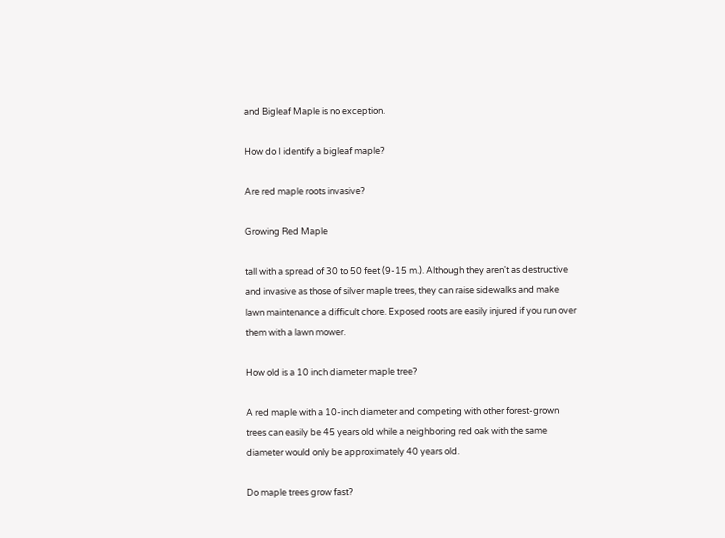and Bigleaf Maple is no exception.

How do I identify a bigleaf maple?

Are red maple roots invasive?

Growing Red Maple

tall with a spread of 30 to 50 feet (9-15 m.). Although they aren't as destructive and invasive as those of silver maple trees, they can raise sidewalks and make lawn maintenance a difficult chore. Exposed roots are easily injured if you run over them with a lawn mower.

How old is a 10 inch diameter maple tree?

A red maple with a 10-inch diameter and competing with other forest-grown trees can easily be 45 years old while a neighboring red oak with the same diameter would only be approximately 40 years old.

Do maple trees grow fast?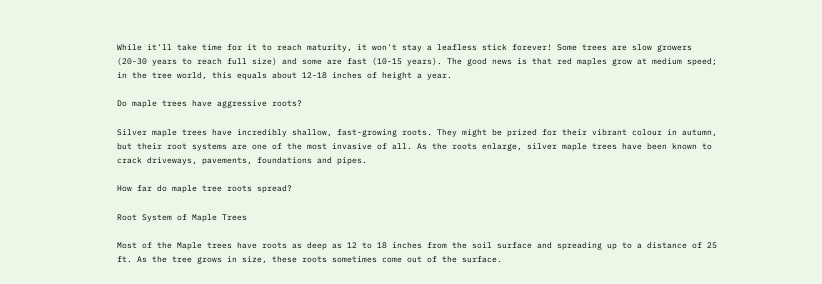While it'll take time for it to reach maturity, it won't stay a leafless stick forever! Some trees are slow growers (20-30 years to reach full size) and some are fast (10-15 years). The good news is that red maples grow at medium speed; in the tree world, this equals about 12-18 inches of height a year.

Do maple trees have aggressive roots?

Silver maple trees have incredibly shallow, fast-growing roots. They might be prized for their vibrant colour in autumn, but their root systems are one of the most invasive of all. As the roots enlarge, silver maple trees have been known to crack driveways, pavements, foundations and pipes.

How far do maple tree roots spread?

Root System of Maple Trees

Most of the Maple trees have roots as deep as 12 to 18 inches from the soil surface and spreading up to a distance of 25 ft. As the tree grows in size, these roots sometimes come out of the surface.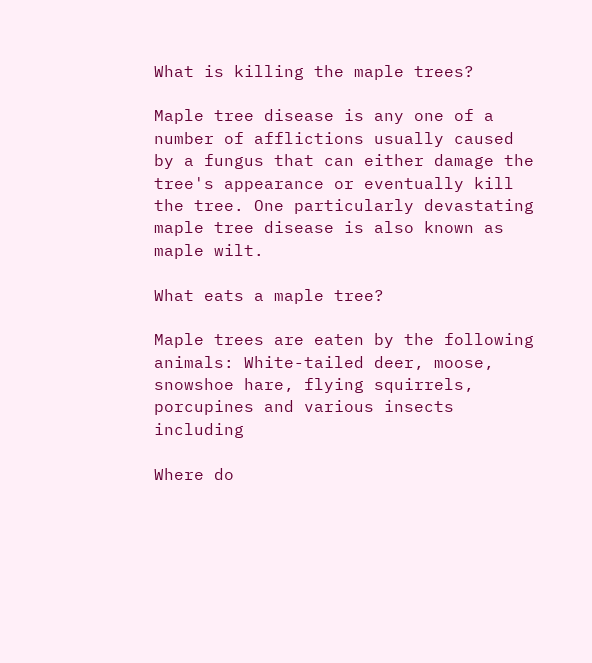What is killing the maple trees?

Maple tree disease is any one of a number of afflictions usually caused by a fungus that can either damage the tree's appearance or eventually kill the tree. One particularly devastating maple tree disease is also known as maple wilt.

What eats a maple tree?

Maple trees are eaten by the following animals: White-tailed deer, moose, snowshoe hare, flying squirrels, porcupines and various insects including

Where do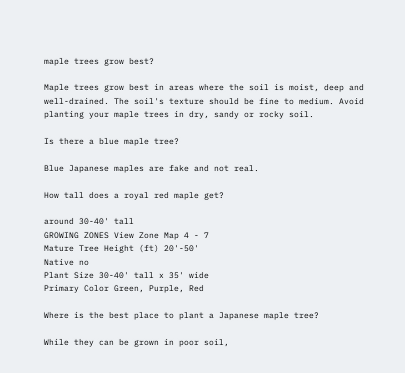maple trees grow best?

Maple trees grow best in areas where the soil is moist, deep and well-drained. The soil's texture should be fine to medium. Avoid planting your maple trees in dry, sandy or rocky soil.

Is there a blue maple tree?

Blue Japanese maples are fake and not real.

How tall does a royal red maple get?

around 30-40' tall
GROWING ZONES View Zone Map 4 - 7
Mature Tree Height (ft) 20'-50'
Native no
Plant Size 30-40' tall x 35' wide
Primary Color Green, Purple, Red

Where is the best place to plant a Japanese maple tree?

While they can be grown in poor soil,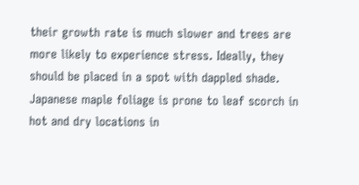their growth rate is much slower and trees are more likely to experience stress. Ideally, they should be placed in a spot with dappled shade. Japanese maple foliage is prone to leaf scorch in hot and dry locations in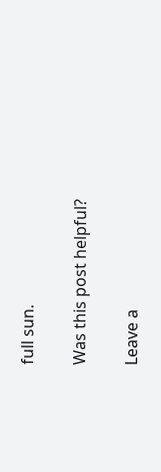full sun.

Was this post helpful?

Leave a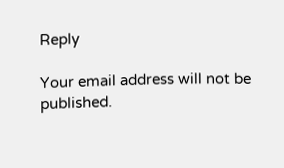Reply

Your email address will not be published.